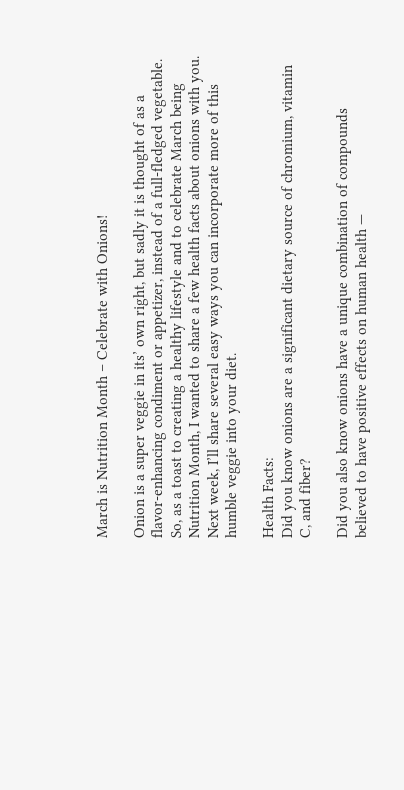March is Nutrition Month – Celebrate with Onions!

Onion is a super veggie in its’ own right, but sadly it is thought of as a flavor-enhancing condiment or appetizer, instead of a full-fledged vegetable. So, as a toast to creating a healthy lifestyle and to celebrate March being Nutrition Month, I wanted to share a few health facts about onions with you.  Next week, I’ll share several easy ways you can incorporate more of this humble veggie into your diet.

Health Facts:
Did you know onions are a significant dietary source of chromium, vitamin C, and fiber?

Did you also know onions have a unique combination of compounds believed to have positive effects on human health —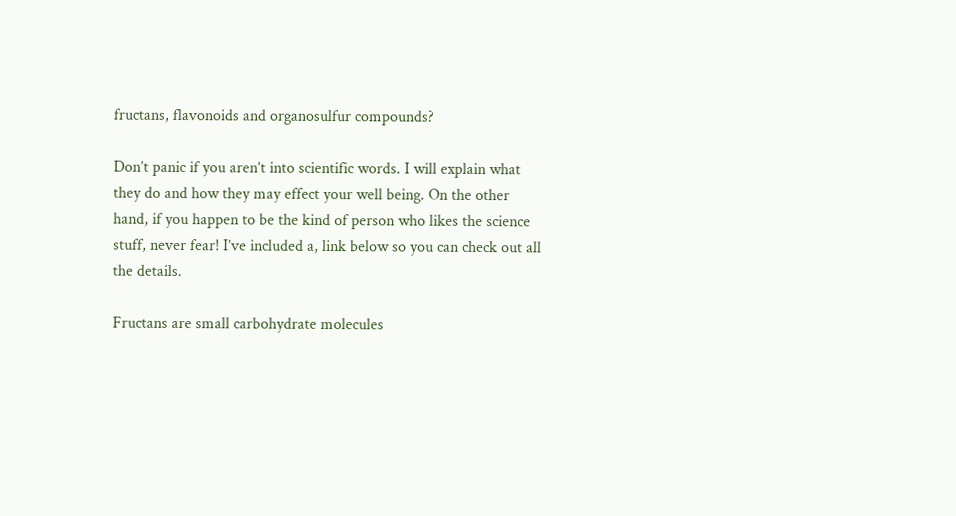fructans, flavonoids and organosulfur compounds?

Don’t panic if you aren’t into scientific words. I will explain what they do and how they may effect your well being. On the other hand, if you happen to be the kind of person who likes the science stuff, never fear! I’ve included a, link below so you can check out all the details.

Fructans are small carbohydrate molecules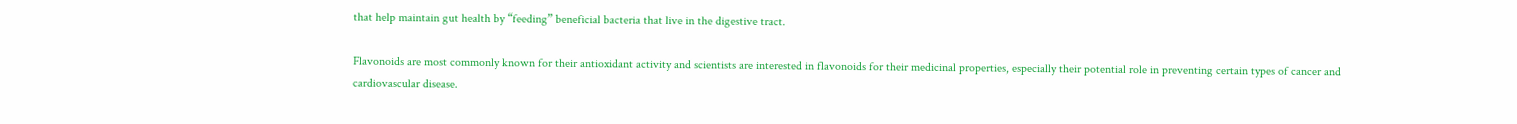that help maintain gut health by “feeding” beneficial bacteria that live in the digestive tract.

Flavonoids are most commonly known for their antioxidant activity and scientists are interested in flavonoids for their medicinal properties, especially their potential role in preventing certain types of cancer and cardiovascular disease.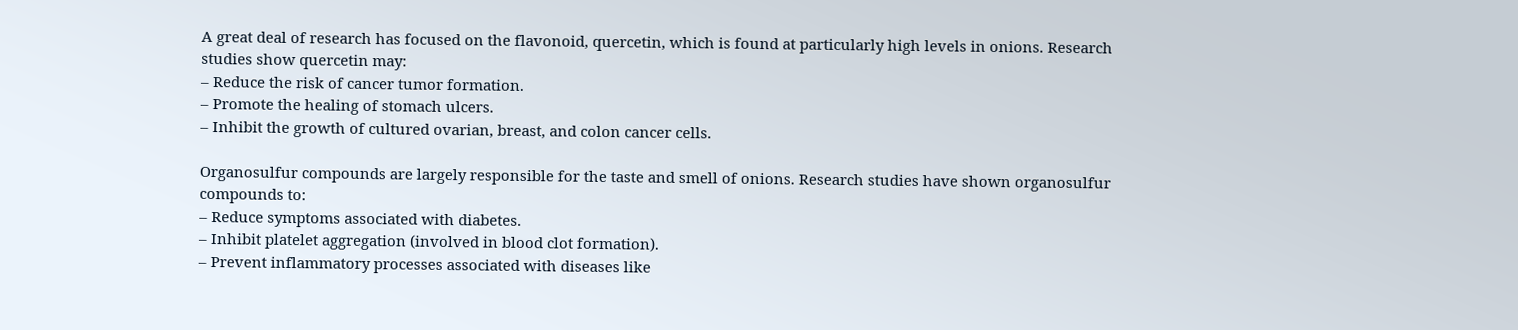A great deal of research has focused on the flavonoid, quercetin, which is found at particularly high levels in onions. Research studies show quercetin may:
– Reduce the risk of cancer tumor formation.
– Promote the healing of stomach ulcers.
– Inhibit the growth of cultured ovarian, breast, and colon cancer cells.

Organosulfur compounds are largely responsible for the taste and smell of onions. Research studies have shown organosulfur compounds to:
– Reduce symptoms associated with diabetes.
– Inhibit platelet aggregation (involved in blood clot formation).
– Prevent inflammatory processes associated with diseases like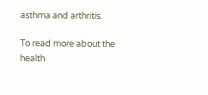asthma and arthritis.

To read more about the health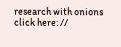research with onions click here: //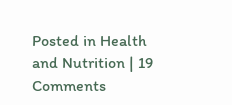Posted in Health and Nutrition | 19 Comments